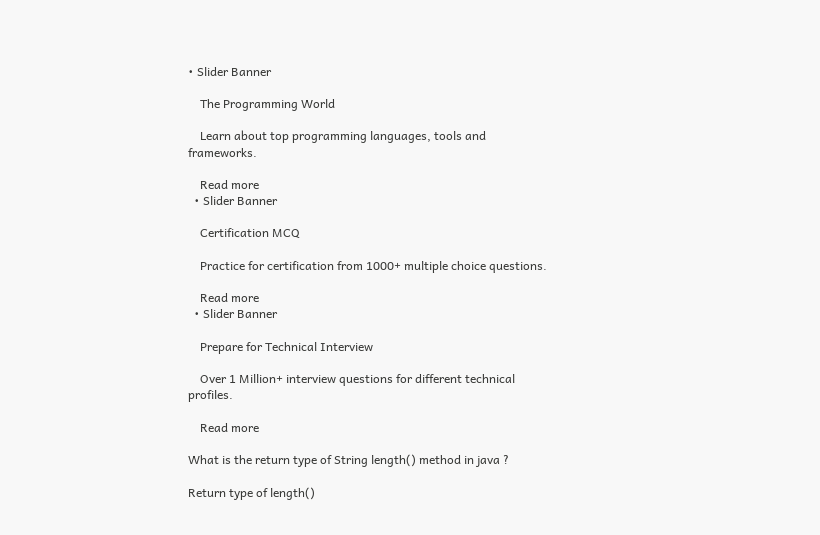• Slider Banner

    The Programming World

    Learn about top programming languages, tools and frameworks.

    Read more
  • Slider Banner

    Certification MCQ

    Practice for certification from 1000+ multiple choice questions.

    Read more
  • Slider Banner

    Prepare for Technical Interview

    Over 1 Million+ interview questions for different technical profiles.

    Read more

What is the return type of String length() method in java ?

Return type of length()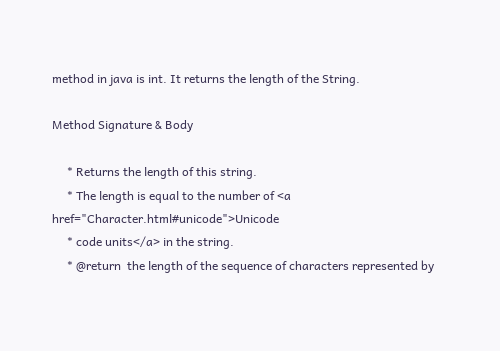method in java is int. It returns the length of the String.

Method Signature & Body

     * Returns the length of this string.
     * The length is equal to the number of <a href="Character.html#unicode">Unicode
     * code units</a> in the string.
     * @return  the length of the sequence of characters represented by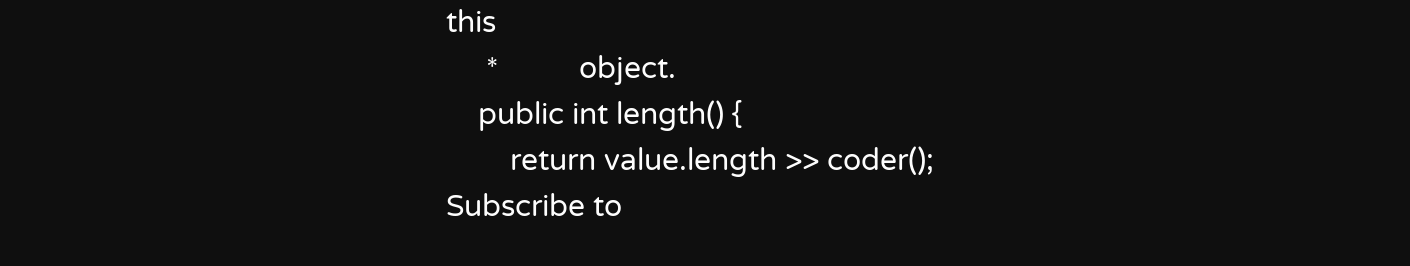this
     *          object.
    public int length() {
        return value.length >> coder();
Subscribe to